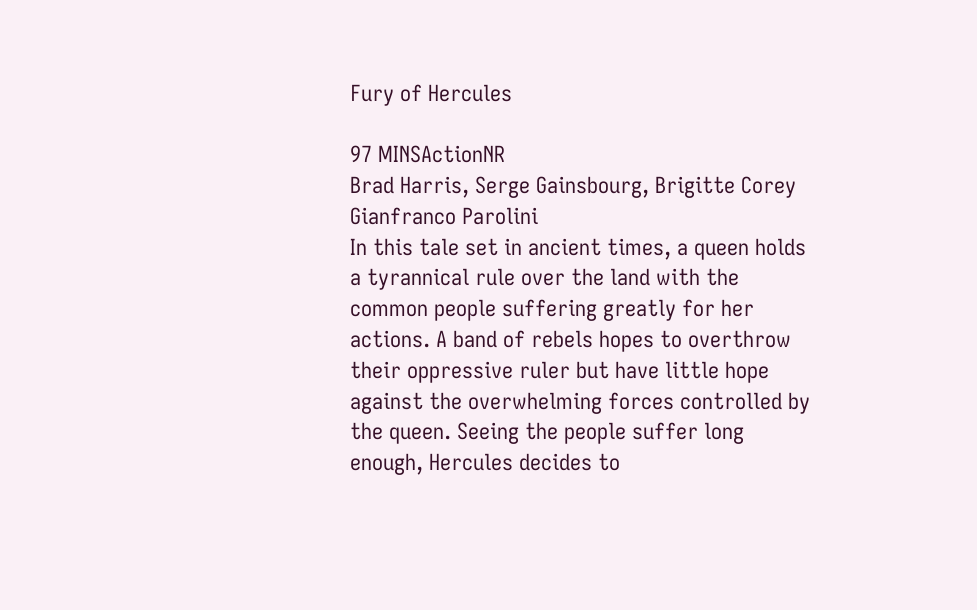Fury of Hercules

97 MINSActionNR
Brad Harris, Serge Gainsbourg, Brigitte Corey
Gianfranco Parolini
In this tale set in ancient times, a queen holds a tyrannical rule over the land with the common people suffering greatly for her actions. A band of rebels hopes to overthrow their oppressive ruler but have little hope against the overwhelming forces controlled by the queen. Seeing the people suffer long enough, Hercules decides to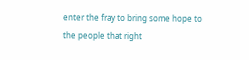enter the fray to bring some hope to the people that right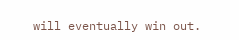will eventually win out.